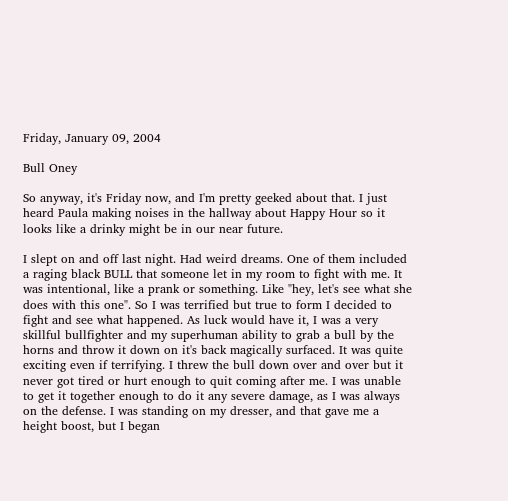Friday, January 09, 2004

Bull Oney

So anyway, it's Friday now, and I'm pretty geeked about that. I just heard Paula making noises in the hallway about Happy Hour so it looks like a drinky might be in our near future.

I slept on and off last night. Had weird dreams. One of them included a raging black BULL that someone let in my room to fight with me. It was intentional, like a prank or something. Like "hey, let's see what she does with this one". So I was terrified but true to form I decided to fight and see what happened. As luck would have it, I was a very skillful bullfighter and my superhuman ability to grab a bull by the horns and throw it down on it's back magically surfaced. It was quite exciting even if terrifying. I threw the bull down over and over but it never got tired or hurt enough to quit coming after me. I was unable to get it together enough to do it any severe damage, as I was always on the defense. I was standing on my dresser, and that gave me a height boost, but I began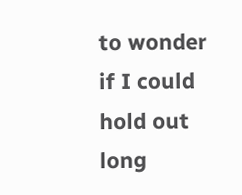to wonder if I could hold out long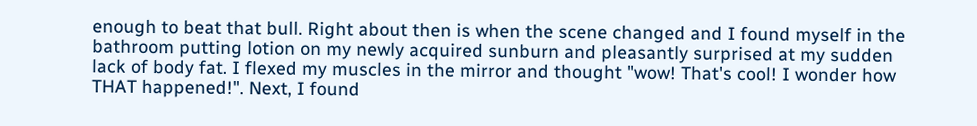enough to beat that bull. Right about then is when the scene changed and I found myself in the bathroom putting lotion on my newly acquired sunburn and pleasantly surprised at my sudden lack of body fat. I flexed my muscles in the mirror and thought "wow! That's cool! I wonder how THAT happened!". Next, I found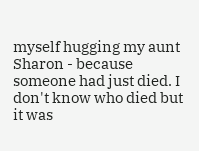myself hugging my aunt Sharon - because someone had just died. I don't know who died but it was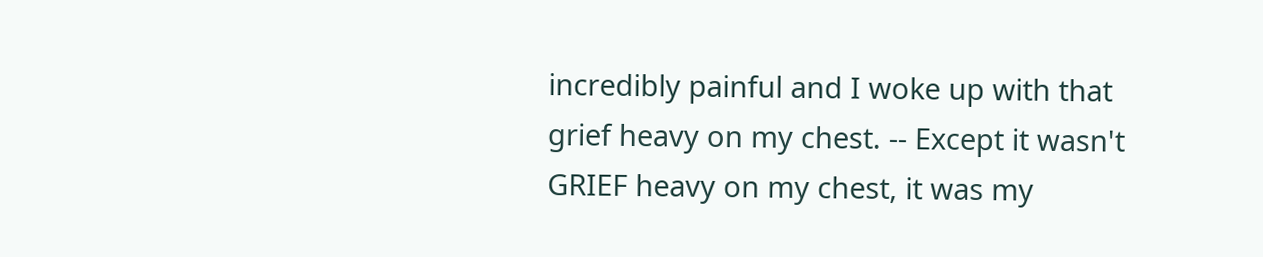incredibly painful and I woke up with that grief heavy on my chest. -- Except it wasn't GRIEF heavy on my chest, it was my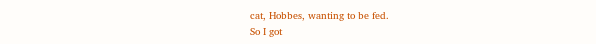cat, Hobbes, wanting to be fed.
So I got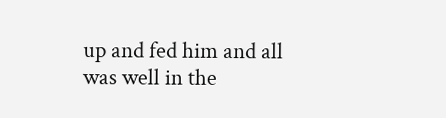up and fed him and all was well in the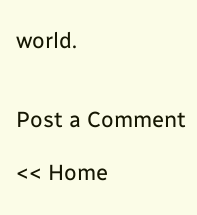world.


Post a Comment

<< Home